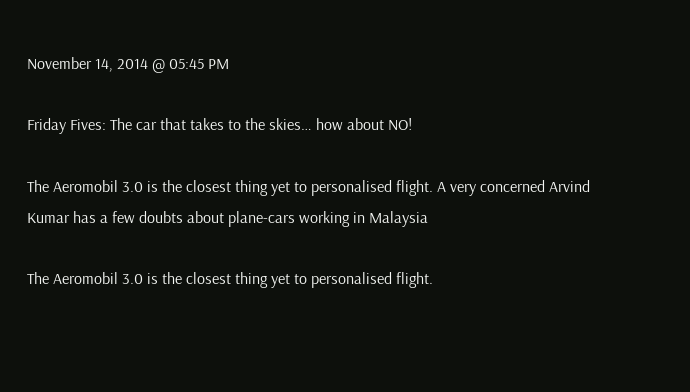November 14, 2014 @ 05:45 PM

Friday Fives: The car that takes to the skies… how about NO!

The Aeromobil 3.0 is the closest thing yet to personalised flight. A very concerned Arvind Kumar has a few doubts about plane-cars working in Malaysia

The Aeromobil 3.0 is the closest thing yet to personalised flight.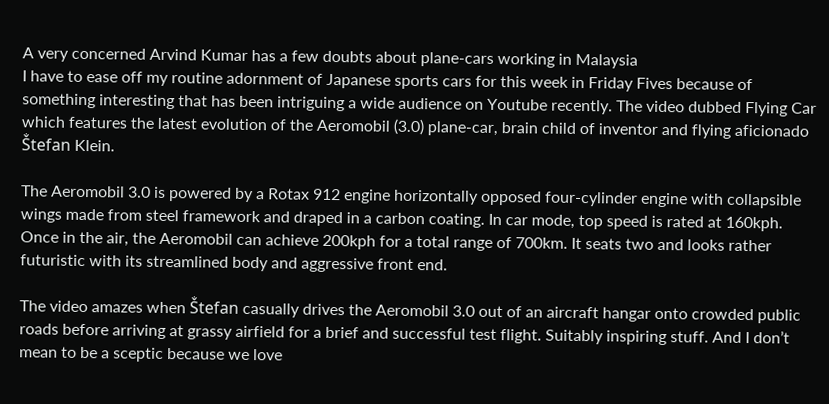A very concerned Arvind Kumar has a few doubts about plane-cars working in Malaysia
I have to ease off my routine adornment of Japanese sports cars for this week in Friday Fives because of something interesting that has been intriguing a wide audience on Youtube recently. The video dubbed Flying Car which features the latest evolution of the Aeromobil (3.0) plane-car, brain child of inventor and flying aficionado Ṧtefan Klein.

The Aeromobil 3.0 is powered by a Rotax 912 engine horizontally opposed four-cylinder engine with collapsible wings made from steel framework and draped in a carbon coating. In car mode, top speed is rated at 160kph. Once in the air, the Aeromobil can achieve 200kph for a total range of 700km. It seats two and looks rather futuristic with its streamlined body and aggressive front end.

The video amazes when Ṧtefan casually drives the Aeromobil 3.0 out of an aircraft hangar onto crowded public roads before arriving at grassy airfield for a brief and successful test flight. Suitably inspiring stuff. And I don’t mean to be a sceptic because we love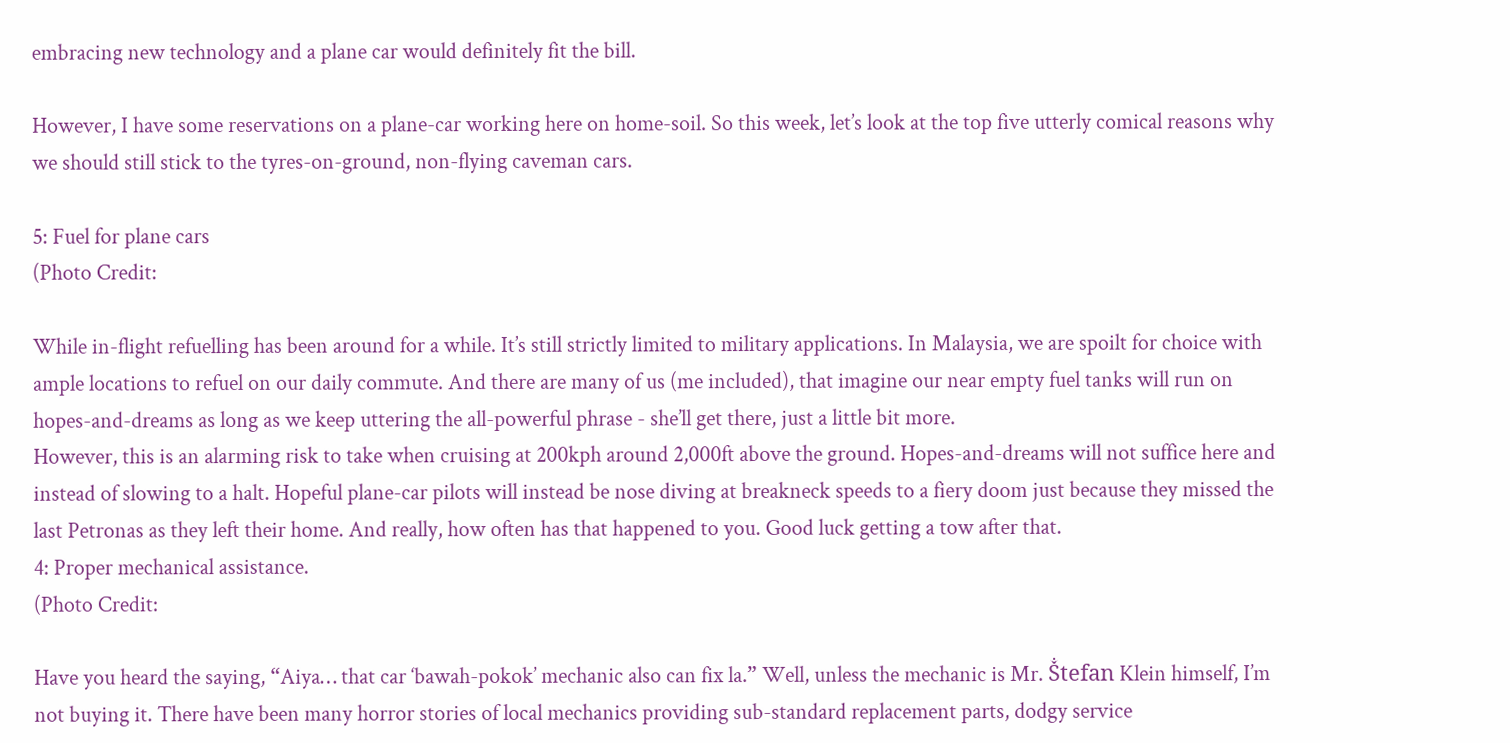embracing new technology and a plane car would definitely fit the bill.

However, I have some reservations on a plane-car working here on home-soil. So this week, let’s look at the top five utterly comical reasons why we should still stick to the tyres-on-ground, non-flying caveman cars.

5: Fuel for plane cars
(Photo Credit:

While in-flight refuelling has been around for a while. It’s still strictly limited to military applications. In Malaysia, we are spoilt for choice with ample locations to refuel on our daily commute. And there are many of us (me included), that imagine our near empty fuel tanks will run on hopes-and-dreams as long as we keep uttering the all-powerful phrase - she’ll get there, just a little bit more.
However, this is an alarming risk to take when cruising at 200kph around 2,000ft above the ground. Hopes-and-dreams will not suffice here and instead of slowing to a halt. Hopeful plane-car pilots will instead be nose diving at breakneck speeds to a fiery doom just because they missed the last Petronas as they left their home. And really, how often has that happened to you. Good luck getting a tow after that.
4: Proper mechanical assistance.
(Photo Credit:

Have you heard the saying, “Aiya… that car ‘bawah-pokok’ mechanic also can fix la.” Well, unless the mechanic is Mr. Ṧtefan Klein himself, I’m not buying it. There have been many horror stories of local mechanics providing sub-standard replacement parts, dodgy service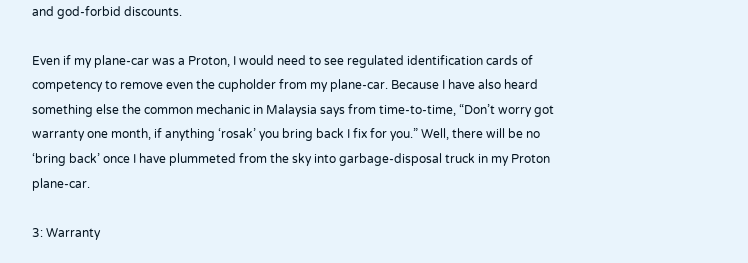and god-forbid discounts.

Even if my plane-car was a Proton, I would need to see regulated identification cards of competency to remove even the cupholder from my plane-car. Because I have also heard something else the common mechanic in Malaysia says from time-to-time, “Don’t worry got warranty one month, if anything ‘rosak’ you bring back I fix for you.” Well, there will be no ‘bring back’ once I have plummeted from the sky into garbage-disposal truck in my Proton plane-car.

3: Warranty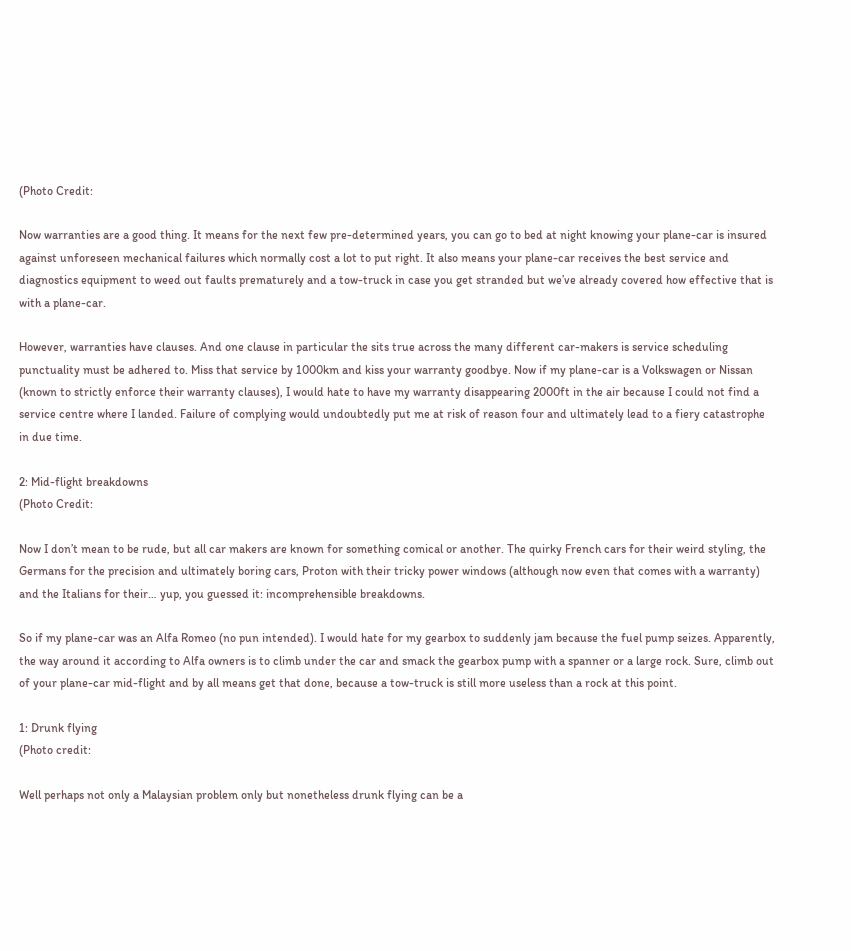(Photo Credit:

Now warranties are a good thing. It means for the next few pre-determined years, you can go to bed at night knowing your plane-car is insured against unforeseen mechanical failures which normally cost a lot to put right. It also means your plane-car receives the best service and diagnostics equipment to weed out faults prematurely and a tow-truck in case you get stranded but we’ve already covered how effective that is with a plane-car.

However, warranties have clauses. And one clause in particular the sits true across the many different car-makers is service scheduling punctuality must be adhered to. Miss that service by 1000km and kiss your warranty goodbye. Now if my plane-car is a Volkswagen or Nissan (known to strictly enforce their warranty clauses), I would hate to have my warranty disappearing 2000ft in the air because I could not find a service centre where I landed. Failure of complying would undoubtedly put me at risk of reason four and ultimately lead to a fiery catastrophe in due time.

2: Mid-flight breakdowns
(Photo Credit:

Now I don’t mean to be rude, but all car makers are known for something comical or another. The quirky French cars for their weird styling, the Germans for the precision and ultimately boring cars, Proton with their tricky power windows (although now even that comes with a warranty) and the Italians for their… yup, you guessed it: incomprehensible breakdowns.

So if my plane-car was an Alfa Romeo (no pun intended). I would hate for my gearbox to suddenly jam because the fuel pump seizes. Apparently, the way around it according to Alfa owners is to climb under the car and smack the gearbox pump with a spanner or a large rock. Sure, climb out of your plane-car mid-flight and by all means get that done, because a tow-truck is still more useless than a rock at this point.

1: Drunk flying
(Photo credit:

Well perhaps not only a Malaysian problem only but nonetheless drunk flying can be a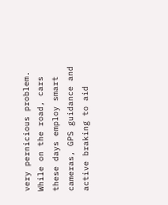very pernicious problem. While on the road, cars these days employ smart cameras, GPS guidance and active braking to aid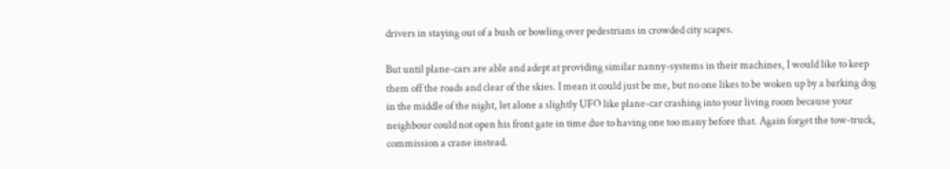drivers in staying out of a bush or bowling over pedestrians in crowded city scapes.

But until plane-cars are able and adept at providing similar nanny-systems in their machines, I would like to keep them off the roads and clear of the skies. I mean it could just be me, but no one likes to be woken up by a barking dog in the middle of the night, let alone a slightly UFO like plane-car crashing into your living room because your neighbour could not open his front gate in time due to having one too many before that. Again forget the tow-truck, commission a crane instead.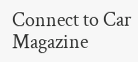Connect to Car Magazine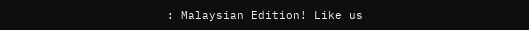: Malaysian Edition! Like us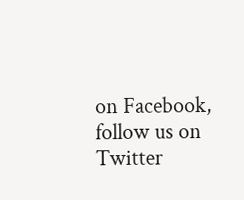on Facebook, follow us on Twitter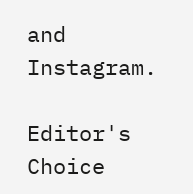and Instagram.

Editor's Choice